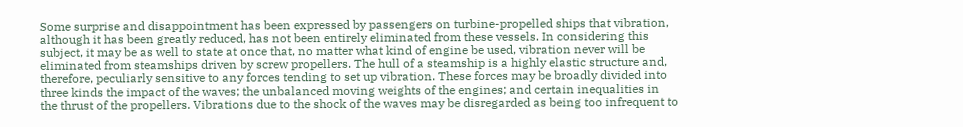Some surprise and disappointment has been expressed by passengers on turbine-propelled ships that vibration, although it has been greatly reduced, has not been entirely eliminated from these vessels. In considering this subject, it may be as well to state at once that, no matter what kind of engine be used, vibration never will be eliminated from steamships driven by screw propellers. The hull of a steamship is a highly elastic structure and, therefore, peculiarly sensitive to any forces tending to set up vibration. These forces may be broadly divided into three kinds the impact of the waves; the unbalanced moving weights of the engines; and certain inequalities in the thrust of the propellers. Vibrations due to the shock of the waves may be disregarded as being too infrequent to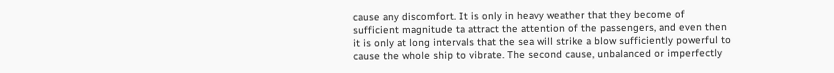cause any discomfort. It is only in heavy weather that they become of sufficient magnitude ta attract the attention of the passengers, and even then it is only at long intervals that the sea will strike a blow sufficiently powerful to cause the whole ship to vibrate. The second cause, unbalanced or imperfectly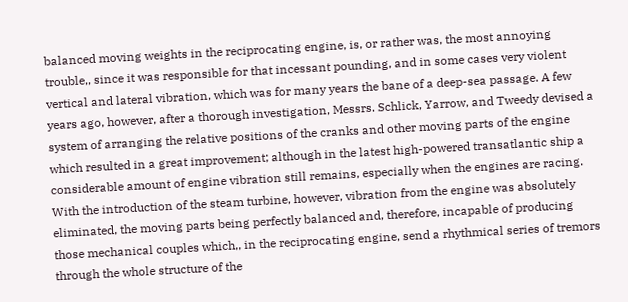balanced moving weights in the reciprocating engine, is, or rather was, the most annoying trouble,, since it was responsible for that incessant pounding, and in some cases very violent vertical and lateral vibration, which was for many years the bane of a deep-sea passage. A few years ago, however, after a thorough investigation, Messrs. Schlick, Yarrow, and Tweedy devised a system of arranging the relative positions of the cranks and other moving parts of the engine which resulted in a great improvement; although in the latest high-powered transatlantic ship a considerable amount of engine vibration still remains, especially when the engines are racing. With the introduction of the steam turbine, however, vibration from the engine was absolutely eliminated, the moving parts being perfectly balanced and, therefore, incapable of producing those mechanical couples which,, in the reciprocating engine, send a rhythmical series of tremors through the whole structure of the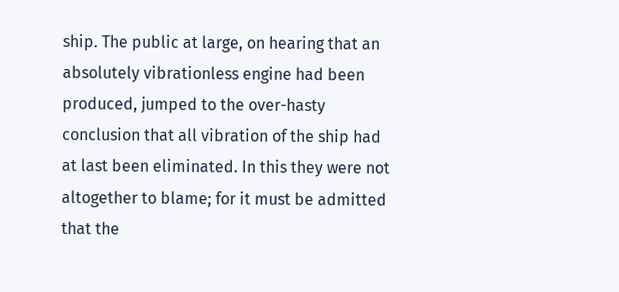ship. The public at large, on hearing that an absolutely vibrationless engine had been produced, jumped to the over-hasty conclusion that all vibration of the ship had at last been eliminated. In this they were not altogether to blame; for it must be admitted that the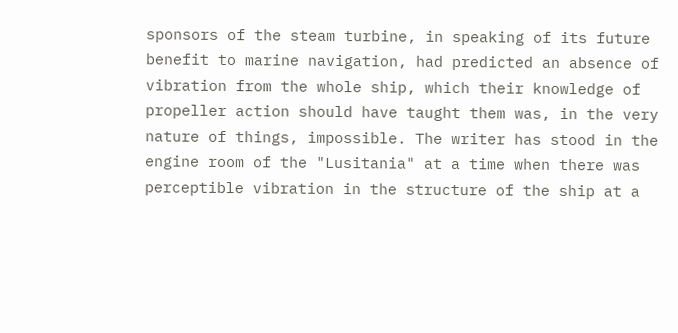sponsors of the steam turbine, in speaking of its future benefit to marine navigation, had predicted an absence of vibration from the whole ship, which their knowledge of propeller action should have taught them was, in the very nature of things, impossible. The writer has stood in the engine room of the "Lusitania" at a time when there was perceptible vibration in the structure of the ship at a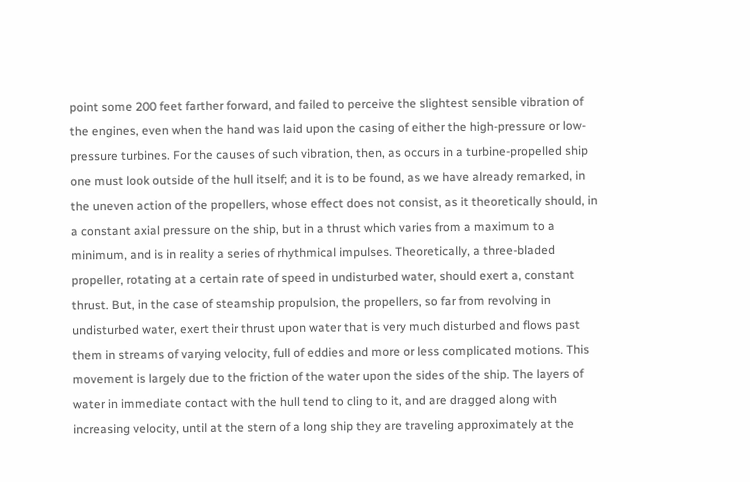point some 200 feet farther forward, and failed to perceive the slightest sensible vibration of the engines, even when the hand was laid upon the casing of either the high-pressure or low-pressure turbines. For the causes of such vibration, then, as occurs in a turbine-propelled ship one must look outside of the hull itself; and it is to be found, as we have already remarked, in the uneven action of the propellers, whose effect does not consist, as it theoretically should, in a constant axial pressure on the ship, but in a thrust which varies from a maximum to a minimum, and is in reality a series of rhythmical impulses. Theoretically, a three-bladed propeller, rotating at a certain rate of speed in undisturbed water, should exert a, constant thrust. But, in the case of steamship propulsion, the propellers, so far from revolving in undisturbed water, exert their thrust upon water that is very much disturbed and flows past them in streams of varying velocity, full of eddies and more or less complicated motions. This movement is largely due to the friction of the water upon the sides of the ship. The layers of water in immediate contact with the hull tend to cling to it, and are dragged along with increasing velocity, until at the stern of a long ship they are traveling approximately at the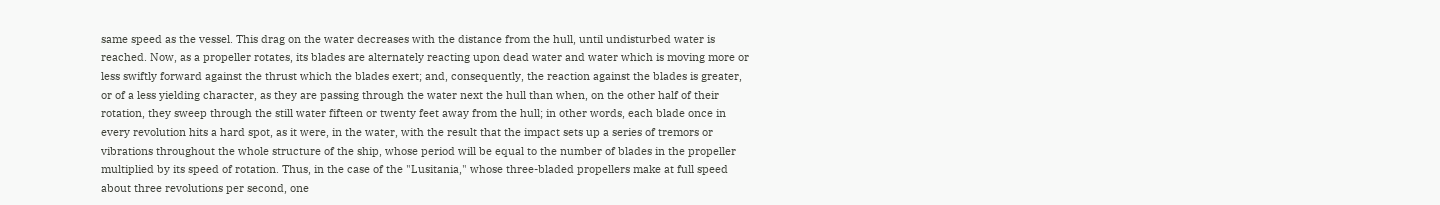same speed as the vessel. This drag on the water decreases with the distance from the hull, until undisturbed water is reached. Now, as a propeller rotates, its blades are alternately reacting upon dead water and water which is moving more or less swiftly forward against the thrust which the blades exert; and, consequently, the reaction against the blades is greater, or of a less yielding character, as they are passing through the water next the hull than when, on the other half of their rotation, they sweep through the still water fifteen or twenty feet away from the hull; in other words, each blade once in every revolution hits a hard spot, as it were, in the water, with the result that the impact sets up a series of tremors or vibrations throughout the whole structure of the ship, whose period will be equal to the number of blades in the propeller multiplied by its speed of rotation. Thus, in the case of the "Lusitania," whose three-bladed propellers make at full speed about three revolutions per second, one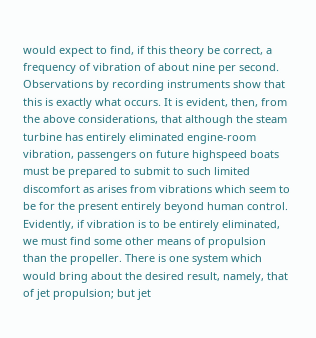would expect to find, if this theory be correct, a frequency of vibration of about nine per second. Observations by recording instruments show that this is exactly what occurs. It is evident, then, from the above considerations, that although the steam turbine has entirely eliminated engine-room vibration, passengers on future highspeed boats must be prepared to submit to such limited discomfort as arises from vibrations which seem to be for the present entirely beyond human control. Evidently, if vibration is to be entirely eliminated, we must find some other means of propulsion than the propeller. There is one system which would bring about the desired result, namely, that of jet propulsion; but jet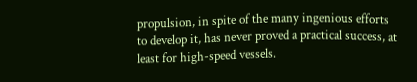propulsion, in spite of the many ingenious efforts to develop it, has never proved a practical success, at least for high-speed vessels.